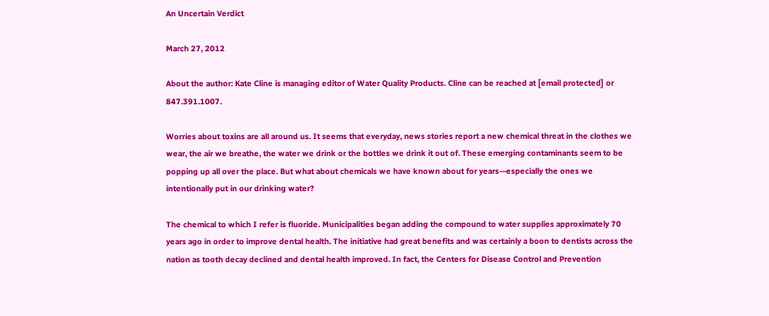An Uncertain Verdict

March 27, 2012

About the author: Kate Cline is managing editor of Water Quality Products. Cline can be reached at [email protected] or 847.391.1007.

Worries about toxins are all around us. It seems that everyday, news stories report a new chemical threat in the clothes we wear, the air we breathe, the water we drink or the bottles we drink it out of. These emerging contaminants seem to be popping up all over the place. But what about chemicals we have known about for years—especially the ones we intentionally put in our drinking water?

The chemical to which I refer is fluoride. Municipalities began adding the compound to water supplies approximately 70 years ago in order to improve dental health. The initiative had great benefits and was certainly a boon to dentists across the nation as tooth decay declined and dental health improved. In fact, the Centers for Disease Control and Prevention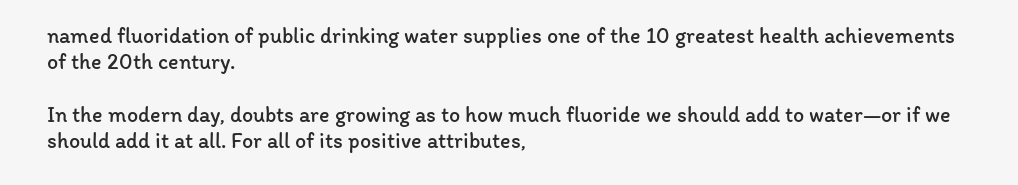named fluoridation of public drinking water supplies one of the 10 greatest health achievements of the 20th century.

In the modern day, doubts are growing as to how much fluoride we should add to water—or if we should add it at all. For all of its positive attributes,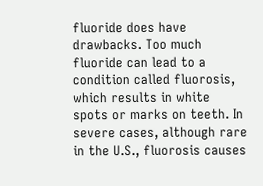fluoride does have drawbacks. Too much fluoride can lead to a condition called fluorosis, which results in white spots or marks on teeth. In severe cases, although rare in the U.S., fluorosis causes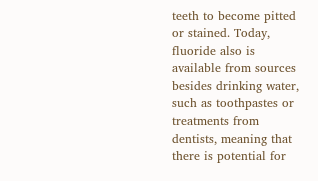teeth to become pitted or stained. Today, fluoride also is available from sources besides drinking water, such as toothpastes or treatments from dentists, meaning that there is potential for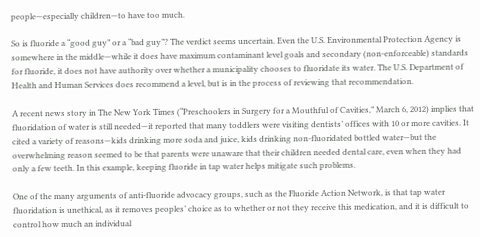people—especially children—to have too much.

So is fluoride a “good guy” or a “bad guy”? The verdict seems uncertain. Even the U.S. Environmental Protection Agency is somewhere in the middle—while it does have maximum contaminant level goals and secondary (non-enforceable) standards for fluoride, it does not have authority over whether a municipality chooses to fluoridate its water. The U.S. Department of Health and Human Services does recommend a level, but is in the process of reviewing that recommendation.

A recent news story in The New York Times (“Preschoolers in Surgery for a Mouthful of Cavities,” March 6, 2012) implies that fluoridation of water is still needed—it reported that many toddlers were visiting dentists’ offices with 10 or more cavities. It cited a variety of reasons—kids drinking more soda and juice, kids drinking non-fluoridated bottled water—but the overwhelming reason seemed to be that parents were unaware that their children needed dental care, even when they had only a few teeth. In this example, keeping fluoride in tap water helps mitigate such problems.

One of the many arguments of anti-fluoride advocacy groups, such as the Fluoride Action Network, is that tap water fluoridation is unethical, as it removes peoples’ choice as to whether or not they receive this medication, and it is difficult to control how much an individual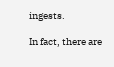ingests.

In fact, there are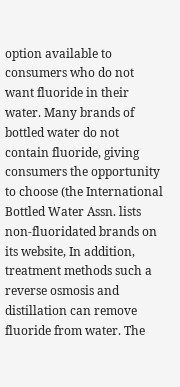option available to consumers who do not want fluoride in their water. Many brands of bottled water do not contain fluoride, giving consumers the opportunity to choose (the International Bottled Water Assn. lists non-fluoridated brands on its website, In addition, treatment methods such a reverse osmosis and distillation can remove fluoride from water. The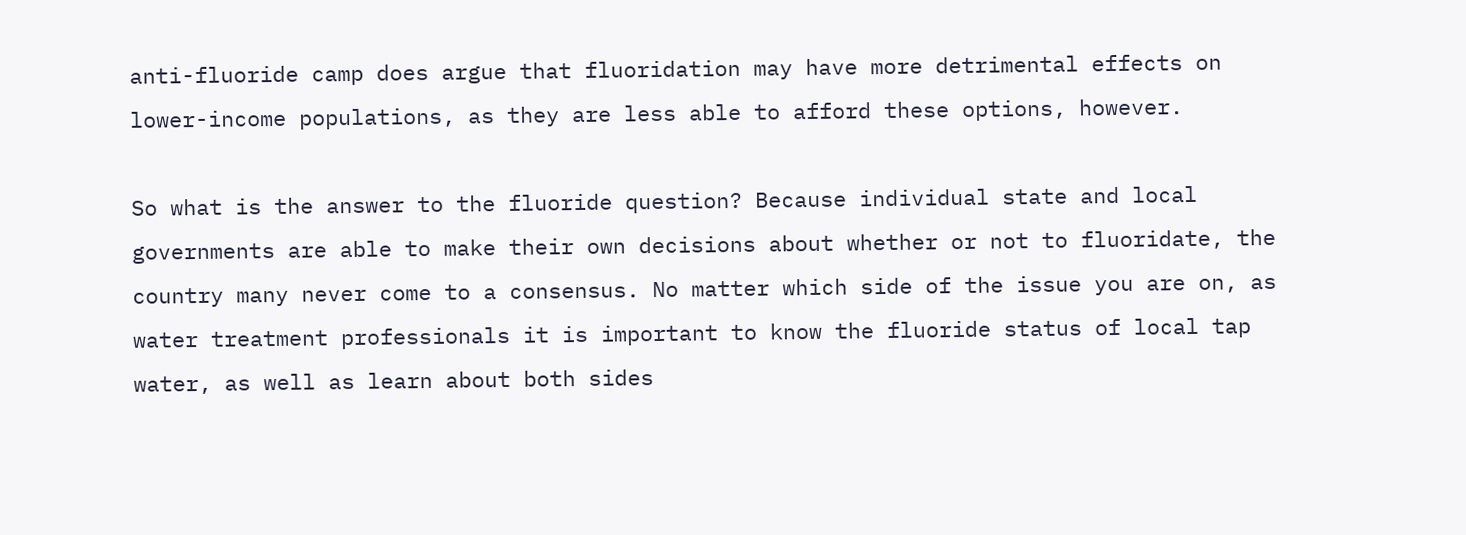anti-fluoride camp does argue that fluoridation may have more detrimental effects on lower-income populations, as they are less able to afford these options, however.

So what is the answer to the fluoride question? Because individual state and local governments are able to make their own decisions about whether or not to fluoridate, the country many never come to a consensus. No matter which side of the issue you are on, as water treatment professionals it is important to know the fluoride status of local tap water, as well as learn about both sides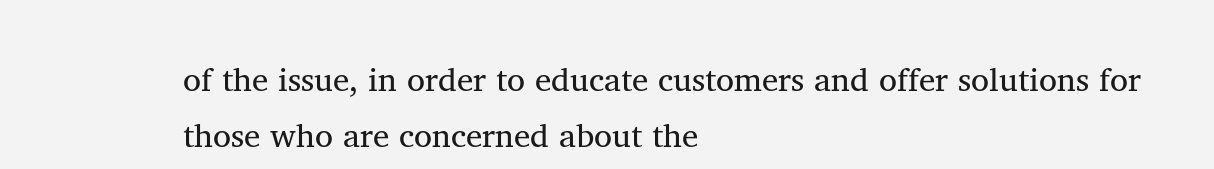of the issue, in order to educate customers and offer solutions for those who are concerned about the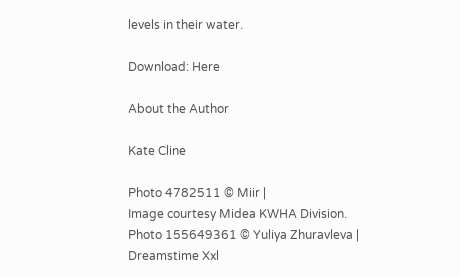levels in their water.

Download: Here

About the Author

Kate Cline

Photo 4782511 © Miir |
Image courtesy Midea KWHA Division.
Photo 155649361 © Yuliya Zhuravleva |
Dreamstime Xxl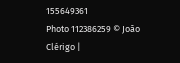155649361
Photo 112386259 © João Clérigo |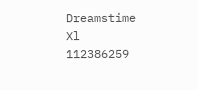Dreamstime Xl 112386259